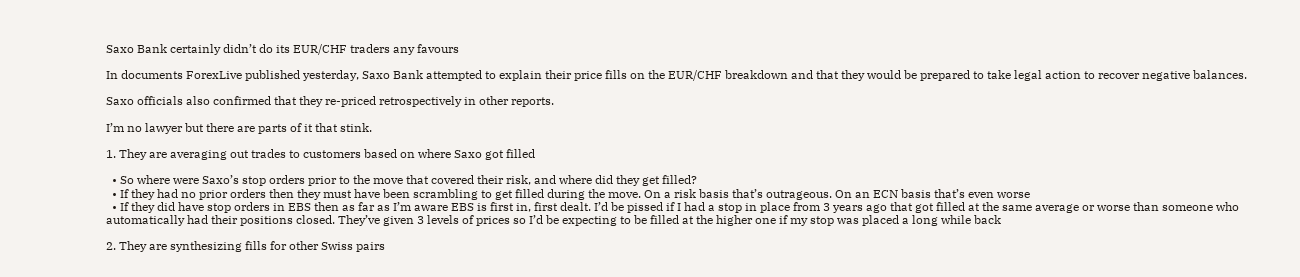Saxo Bank certainly didn’t do its EUR/CHF traders any favours

In documents ForexLive published yesterday, Saxo Bank attempted to explain their price fills on the EUR/CHF breakdown and that they would be prepared to take legal action to recover negative balances.

Saxo officials also confirmed that they re-priced retrospectively in other reports.

I’m no lawyer but there are parts of it that stink.

1. They are averaging out trades to customers based on where Saxo got filled

  • So where were Saxo’s stop orders prior to the move that covered their risk, and where did they get filled?
  • If they had no prior orders then they must have been scrambling to get filled during the move. On a risk basis that’s outrageous. On an ECN basis that’s even worse
  • If they did have stop orders in EBS then as far as I’m aware EBS is first in, first dealt. I’d be pissed if I had a stop in place from 3 years ago that got filled at the same average or worse than someone who automatically had their positions closed. They’ve given 3 levels of prices so I’d be expecting to be filled at the higher one if my stop was placed a long while back

2. They are synthesizing fills for other Swiss pairs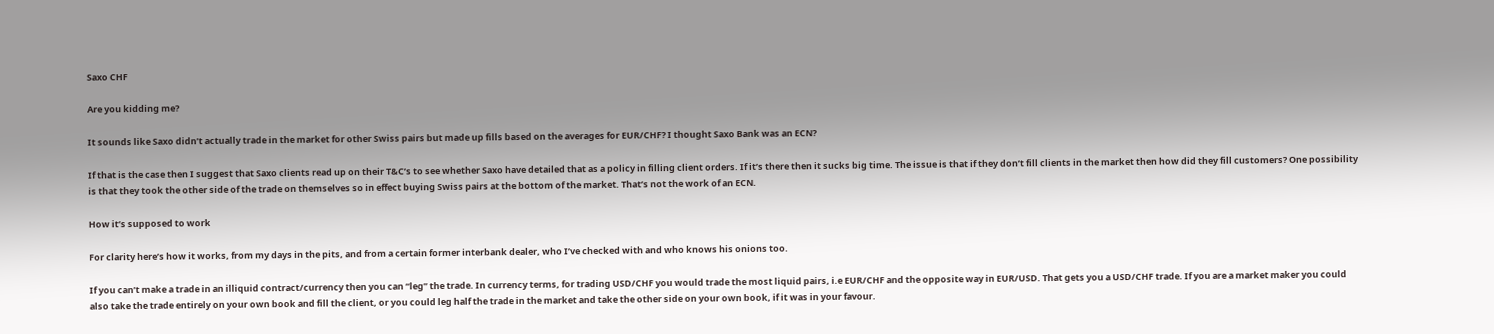Saxo CHF

Are you kidding me?

It sounds like Saxo didn’t actually trade in the market for other Swiss pairs but made up fills based on the averages for EUR/CHF? I thought Saxo Bank was an ECN?

If that is the case then I suggest that Saxo clients read up on their T&C’s to see whether Saxo have detailed that as a policy in filling client orders. If it’s there then it sucks big time. The issue is that if they don’t fill clients in the market then how did they fill customers? One possibility is that they took the other side of the trade on themselves so in effect buying Swiss pairs at the bottom of the market. That’s not the work of an ECN.

How it’s supposed to work

For clarity here’s how it works, from my days in the pits, and from a certain former interbank dealer, who I’ve checked with and who knows his onions too.

If you can’t make a trade in an illiquid contract/currency then you can “leg” the trade. In currency terms, for trading USD/CHF you would trade the most liquid pairs, i.e EUR/CHF and the opposite way in EUR/USD. That gets you a USD/CHF trade. If you are a market maker you could also take the trade entirely on your own book and fill the client, or you could leg half the trade in the market and take the other side on your own book, if it was in your favour.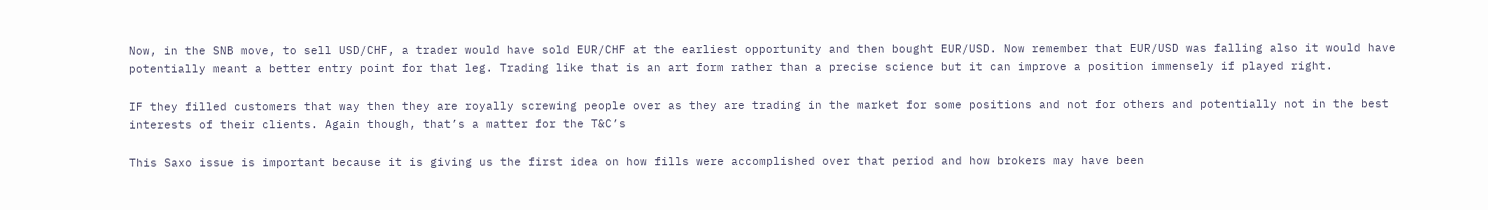Now, in the SNB move, to sell USD/CHF, a trader would have sold EUR/CHF at the earliest opportunity and then bought EUR/USD. Now remember that EUR/USD was falling also it would have potentially meant a better entry point for that leg. Trading like that is an art form rather than a precise science but it can improve a position immensely if played right.

IF they filled customers that way then they are royally screwing people over as they are trading in the market for some positions and not for others and potentially not in the best interests of their clients. Again though, that’s a matter for the T&C’s

This Saxo issue is important because it is giving us the first idea on how fills were accomplished over that period and how brokers may have been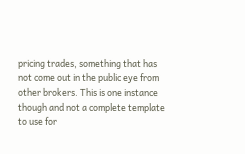pricing trades, something that has not come out in the public eye from other brokers. This is one instance though and not a complete template to use for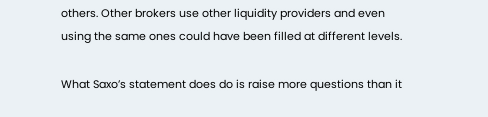others. Other brokers use other liquidity providers and even using the same ones could have been filled at different levels.

What Saxo’s statement does do is raise more questions than it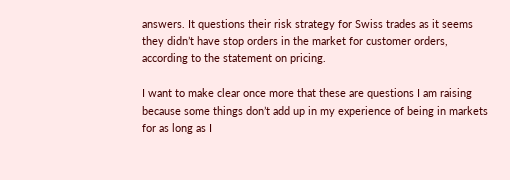answers. It questions their risk strategy for Swiss trades as it seems they didn’t have stop orders in the market for customer orders, according to the statement on pricing.

I want to make clear once more that these are questions I am raising because some things don’t add up in my experience of being in markets for as long as I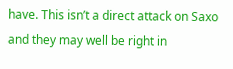have. This isn’t a direct attack on Saxo and they may well be right in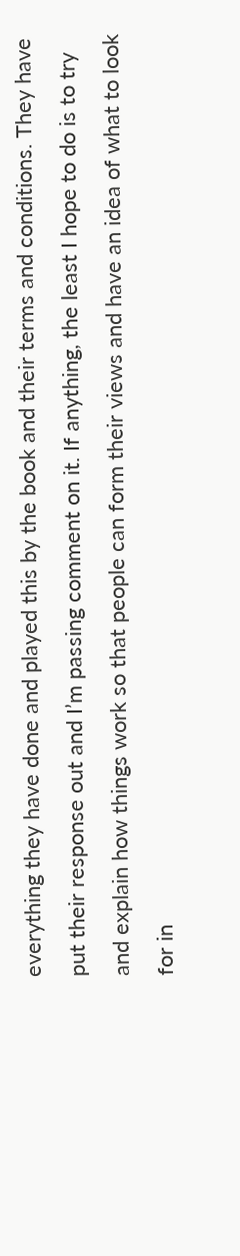everything they have done and played this by the book and their terms and conditions. They have put their response out and I’m passing comment on it. If anything, the least I hope to do is to try and explain how things work so that people can form their views and have an idea of what to look for in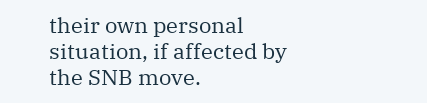their own personal situation, if affected by the SNB move.